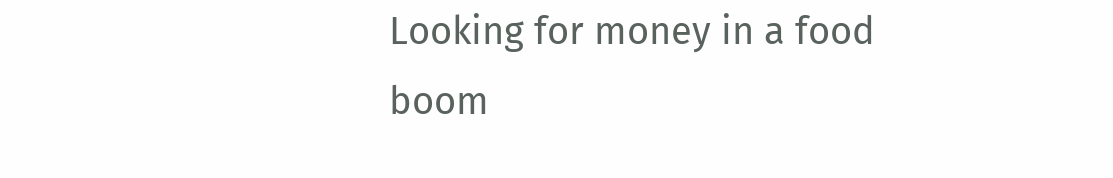Looking for money in a food boom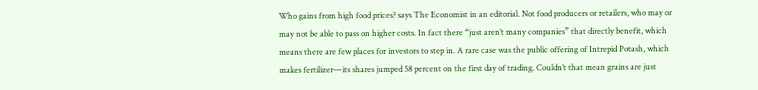Who gains from high food prices? says The Economist in an editorial. Not food producers or retailers, who may or may not be able to pass on higher costs. In fact there “just aren’t many companies” that directly benefit, which means there are few places for investors to step in. A rare case was the public offering of Intrepid Potash, which makes fertilizer—its shares jumped 58 percent on the first day of trading. Couldn’t that mean grains are just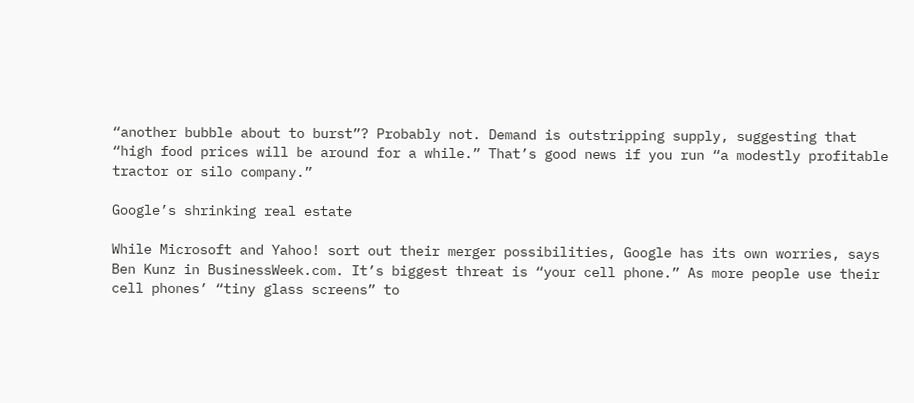“another bubble about to burst”? Probably not. Demand is outstripping supply, suggesting that “high food prices will be around for a while.” That’s good news if you run “a modestly profitable tractor or silo company.”

Google’s shrinking real estate

While Microsoft and Yahoo! sort out their merger possibilities, Google has its own worries, says Ben Kunz in BusinessWeek.com. It’s biggest threat is “your cell phone.” As more people use their cell phones’ “tiny glass screens” to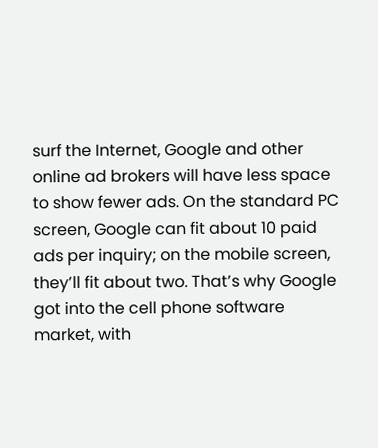surf the Internet, Google and other online ad brokers will have less space to show fewer ads. On the standard PC screen, Google can fit about 10 paid ads per inquiry; on the mobile screen, they’ll fit about two. That’s why Google got into the cell phone software market, with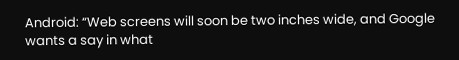Android: “Web screens will soon be two inches wide, and Google wants a say in what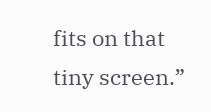fits on that tiny screen.”